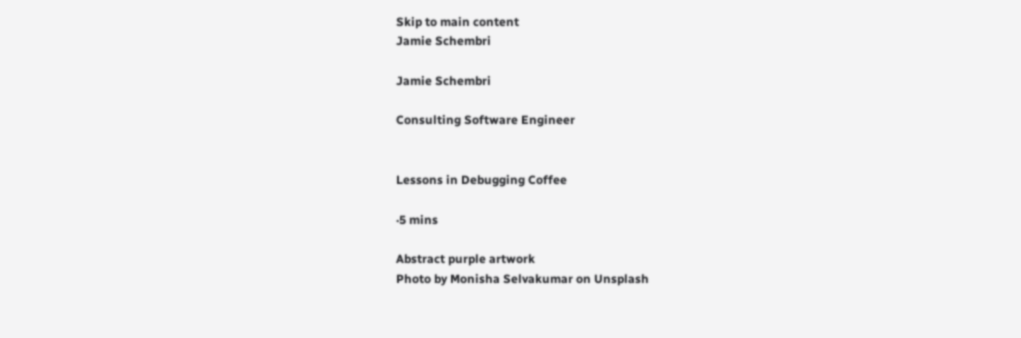Skip to main content
Jamie Schembri

Jamie Schembri

Consulting Software Engineer


Lessons in Debugging Coffee

·5 mins

Abstract purple artwork
Photo by Monisha Selvakumar on Unsplash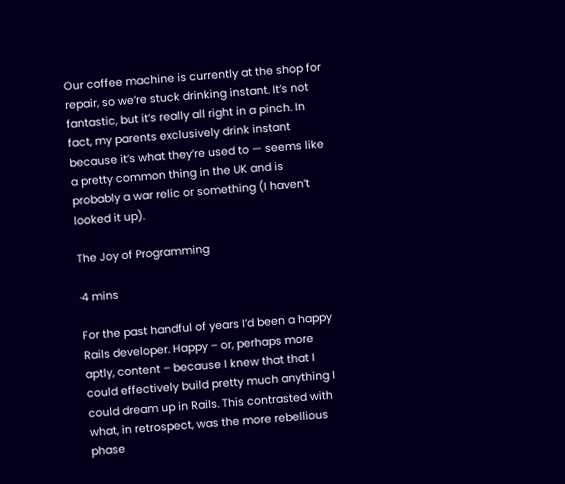Our coffee machine is currently at the shop for repair, so we’re stuck drinking instant. It’s not fantastic, but it’s really all right in a pinch. In fact, my parents exclusively drink instant because it’s what they’re used to — seems like a pretty common thing in the UK and is probably a war relic or something (I haven’t looked it up).

The Joy of Programming

·4 mins

For the past handful of years I’d been a happy Rails developer. Happy – or, perhaps more aptly, content – because I knew that that I could effectively build pretty much anything I could dream up in Rails. This contrasted with what, in retrospect, was the more rebellious phase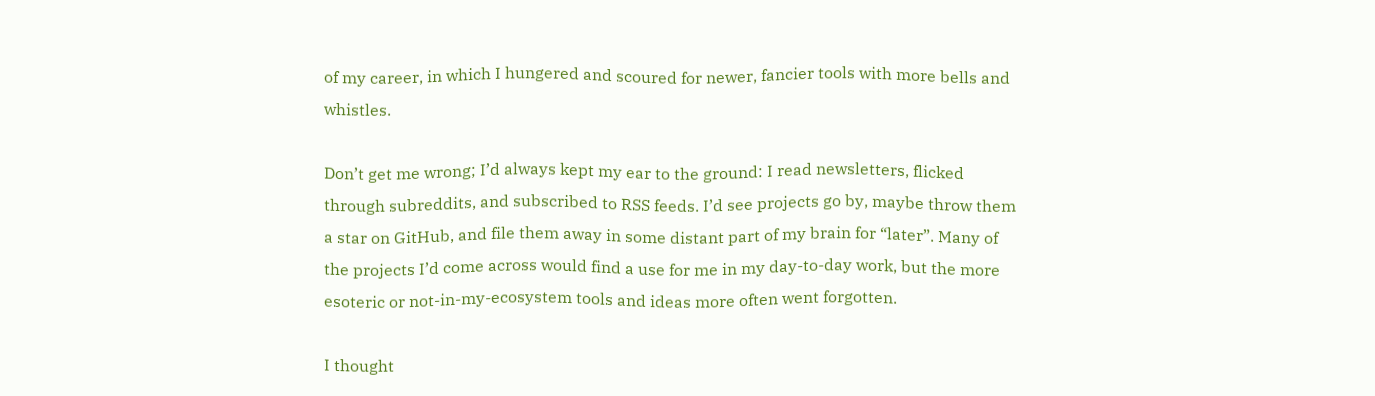of my career, in which I hungered and scoured for newer, fancier tools with more bells and whistles.

Don’t get me wrong; I’d always kept my ear to the ground: I read newsletters, flicked through subreddits, and subscribed to RSS feeds. I’d see projects go by, maybe throw them a star on GitHub, and file them away in some distant part of my brain for “later”. Many of the projects I’d come across would find a use for me in my day-to-day work, but the more esoteric or not-in-my-ecosystem tools and ideas more often went forgotten.

I thought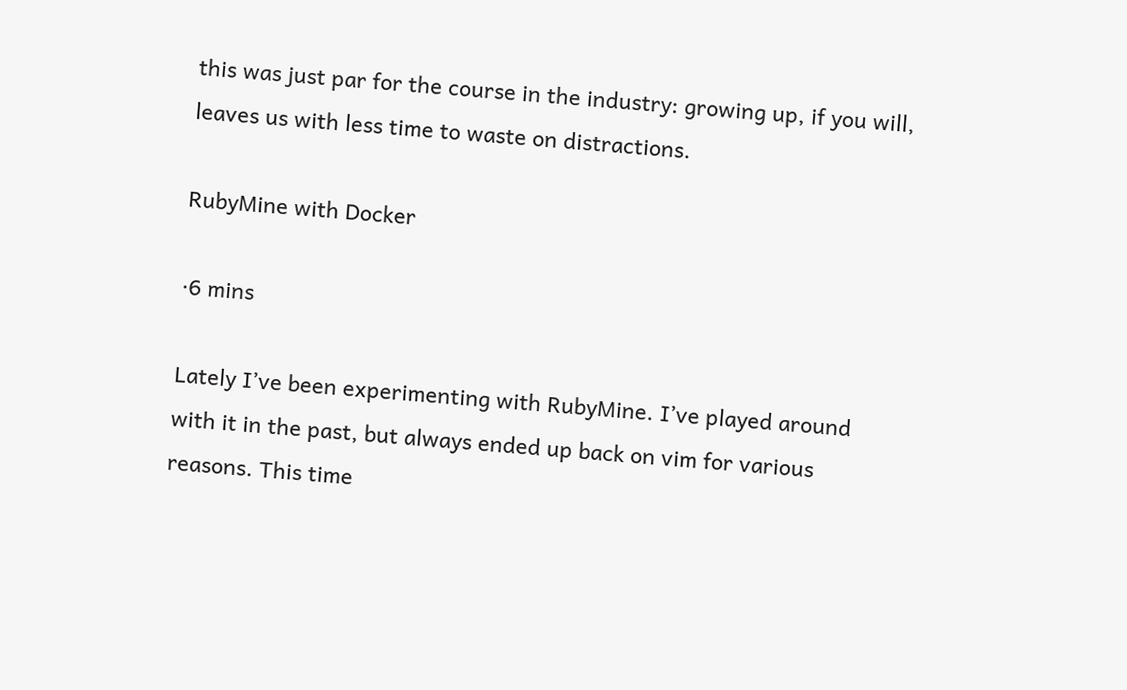this was just par for the course in the industry: growing up, if you will, leaves us with less time to waste on distractions.

RubyMine with Docker

·6 mins

Lately I’ve been experimenting with RubyMine. I’ve played around with it in the past, but always ended up back on vim for various reasons. This time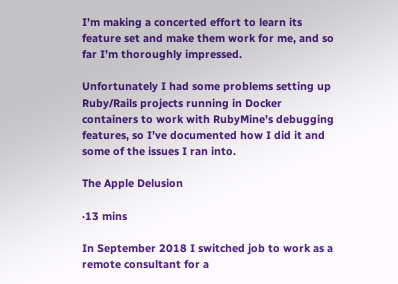I’m making a concerted effort to learn its feature set and make them work for me, and so far I’m thoroughly impressed.

Unfortunately I had some problems setting up Ruby/Rails projects running in Docker containers to work with RubyMine’s debugging features, so I’ve documented how I did it and some of the issues I ran into.

The Apple Delusion

·13 mins

In September 2018 I switched job to work as a remote consultant for a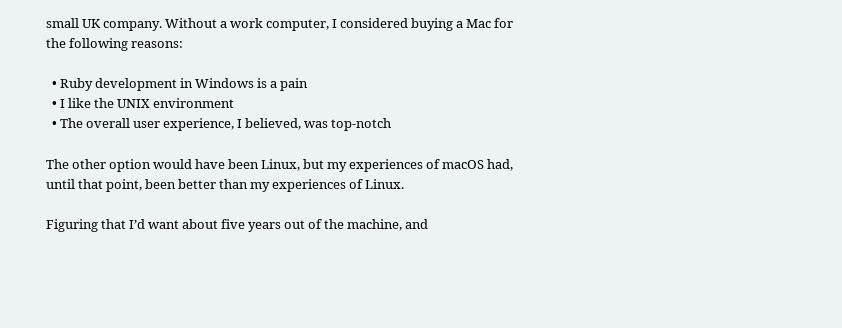small UK company. Without a work computer, I considered buying a Mac for the following reasons:

  • Ruby development in Windows is a pain
  • I like the UNIX environment
  • The overall user experience, I believed, was top-notch

The other option would have been Linux, but my experiences of macOS had, until that point, been better than my experiences of Linux.

Figuring that I’d want about five years out of the machine, and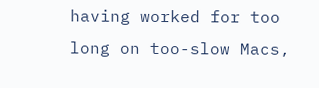having worked for too long on too-slow Macs,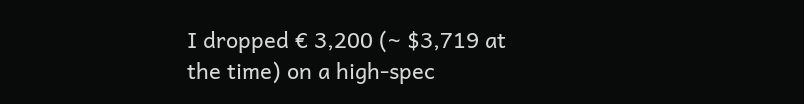I dropped € 3,200 (~ $3,719 at the time) on a high-spec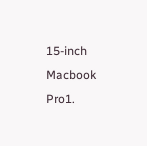15-inch Macbook Pro1.